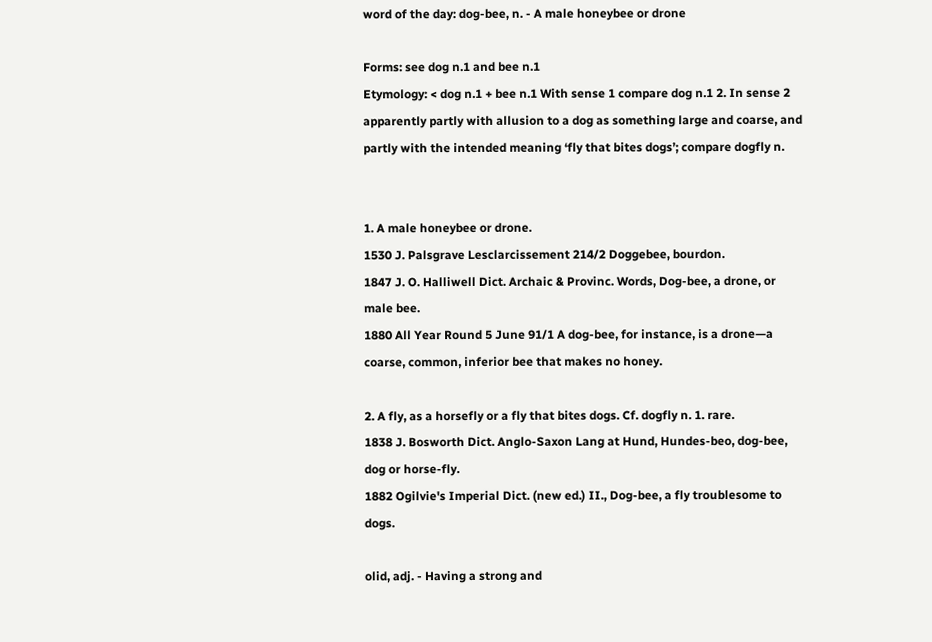word of the day: dog-bee, n. - A male honeybee or drone

Forms: see dog n.1 and bee n.1
Etymology: < dog n.1 + bee n.1 With sense 1 compare dog n.1 2. In sense 2 apparently partly with allusion to a dog as something large and coarse, and partly with the intended meaning ‘fly that bites dogs’; compare dogfly n.


1. A male honeybee or drone.
1530 J. Palsgrave Lesclarcissement 214/2 Doggebee, bourdon.
1847 J. O. Halliwell Dict. Archaic & Provinc. Words, Dog-bee, a drone, or male bee.
1880 All Year Round 5 June 91/1 A dog-bee, for instance, is a drone—a coarse, common, inferior bee that makes no honey.

2. A fly, as a horsefly or a fly that bites dogs. Cf. dogfly n. 1. rare.
1838 J. Bosworth Dict. Anglo-Saxon Lang at Hund, Hundes-beo, dog-bee, dog or horse-fly.
1882 Ogilvie's Imperial Dict. (new ed.) II., Dog-bee, a fly troublesome to dogs.

olid, adj. - Having a strong and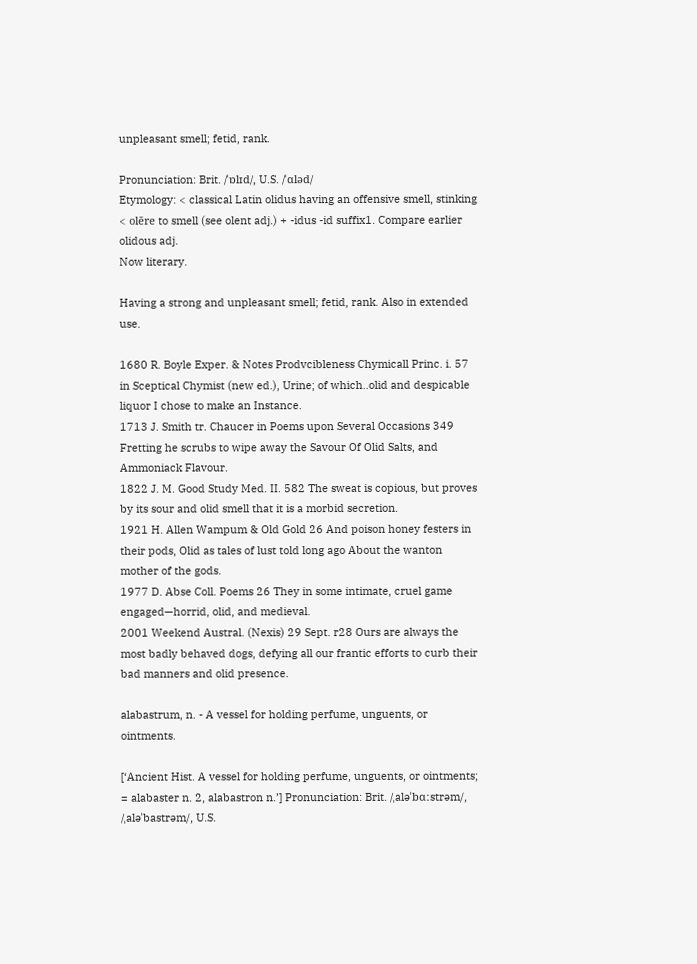unpleasant smell; fetid, rank.

Pronunciation: Brit. /ˈɒlɪd/, U.S. /ˈɑləd/
Etymology: < classical Latin olidus having an offensive smell, stinking < olēre to smell (see olent adj.) + -idus -id suffix1. Compare earlier olidous adj.
Now literary.

Having a strong and unpleasant smell; fetid, rank. Also in extended use.

1680 R. Boyle Exper. & Notes Prodvcibleness Chymicall Princ. i. 57 in Sceptical Chymist (new ed.), Urine; of which..olid and despicable liquor I chose to make an Instance.
1713 J. Smith tr. Chaucer in Poems upon Several Occasions 349 Fretting he scrubs to wipe away the Savour Of Olid Salts, and Ammoniack Flavour.
1822 J. M. Good Study Med. II. 582 The sweat is copious, but proves by its sour and olid smell that it is a morbid secretion.
1921 H. Allen Wampum & Old Gold 26 And poison honey festers in their pods, Olid as tales of lust told long ago About the wanton mother of the gods.
1977 D. Abse Coll. Poems 26 They in some intimate, cruel game engaged—horrid, olid, and medieval.
2001 Weekend Austral. (Nexis) 29 Sept. r28 Ours are always the most badly behaved dogs, defying all our frantic efforts to curb their bad manners and olid presence.

alabastrum, n. - A vessel for holding perfume, unguents, or ointments.

[‘Ancient Hist. A vessel for holding perfume, unguents, or ointments; = alabaster n. 2, alabastron n.’] Pronunciation: Brit. /ˌaləˈbɑːstrəm/, /ˌaləˈbastrəm/, U.S.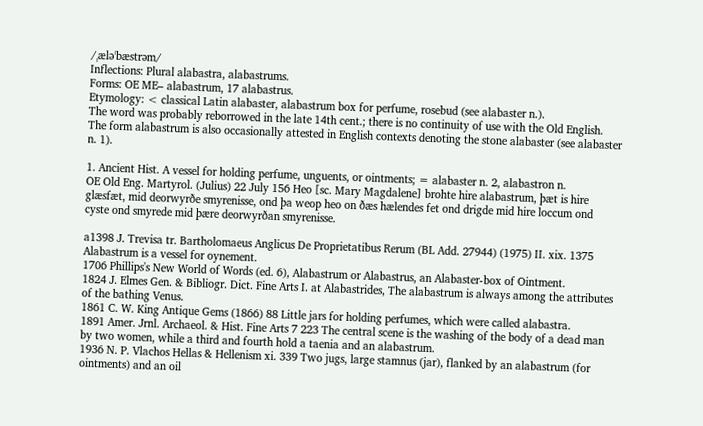/ˌæləˈbæstrəm/
Inflections: Plural alabastra, alabastrums.
Forms: OE ME– alabastrum, 17 alabastrus.
Etymology: < classical Latin alabaster, alabastrum box for perfume, rosebud (see alabaster n.).
The word was probably reborrowed in the late 14th cent.; there is no continuity of use with the Old English.
The form alabastrum is also occasionally attested in English contexts denoting the stone alabaster (see alabaster n. 1).

1. Ancient Hist. A vessel for holding perfume, unguents, or ointments; = alabaster n. 2, alabastron n.
OE Old Eng. Martyrol. (Julius) 22 July 156 Heo [sc. Mary Magdalene] brohte hire alabastrum, þæt is hire glæsfæt, mid deorwyrðe smyrenisse, ond þa weop heo on ðæs hælendes fet ond drigde mid hire loccum ond cyste ond smyrede mid þære deorwyrðan smyrenisse.

a1398 J. Trevisa tr. Bartholomaeus Anglicus De Proprietatibus Rerum (BL Add. 27944) (1975) II. xix. 1375 Alabastrum is a vessel for oynement.
1706 Phillips's New World of Words (ed. 6), Alabastrum or Alabastrus, an Alabaster-box of Ointment.
1824 J. Elmes Gen. & Bibliogr. Dict. Fine Arts I. at Alabastrides, The alabastrum is always among the attributes of the bathing Venus.
1861 C. W. King Antique Gems (1866) 88 Little jars for holding perfumes, which were called alabastra.
1891 Amer. Jrnl. Archaeol. & Hist. Fine Arts 7 223 The central scene is the washing of the body of a dead man by two women, while a third and fourth hold a taenia and an alabastrum.
1936 N. P. Vlachos Hellas & Hellenism xi. 339 Two jugs, large stamnus (jar), flanked by an alabastrum (for ointments) and an oil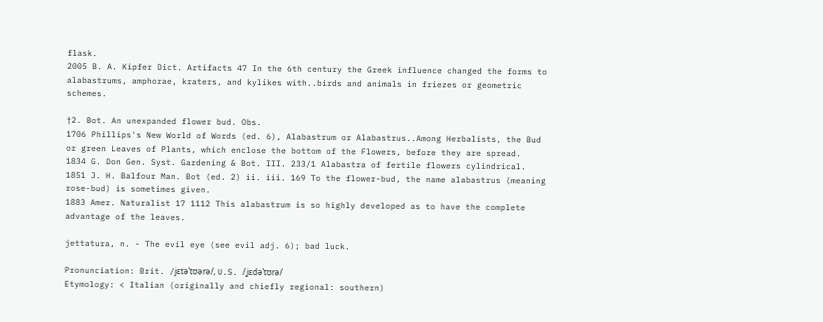flask.
2005 B. A. Kipfer Dict. Artifacts 47 In the 6th century the Greek influence changed the forms to alabastrums, amphorae, kraters, and kylikes with..birds and animals in friezes or geometric schemes.

†2. Bot. An unexpanded flower bud. Obs.
1706 Phillips's New World of Words (ed. 6), Alabastrum or Alabastrus..Among Herbalists, the Bud or green Leaves of Plants, which enclose the bottom of the Flowers, before they are spread.
1834 G. Don Gen. Syst. Gardening & Bot. III. 233/1 Alabastra of fertile flowers cylindrical.
1851 J. H. Balfour Man. Bot (ed. 2) ii. iii. 169 To the flower-bud, the name alabastrus (meaning rose-bud) is sometimes given.
1883 Amer. Naturalist 17 1112 This alabastrum is so highly developed as to have the complete advantage of the leaves.

jettatura, n. - The evil eye (see evil adj. 6); bad luck.

Pronunciation: Brit. /jɛtəˈtʊərə/, U.S. /ˌjɛdəˈtʊrə/
Etymology: < Italian (originally and chiefly regional: southern)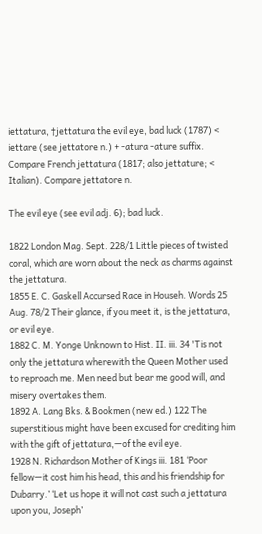iettatura, †jettatura the evil eye, bad luck (1787) < iettare (see jettatore n.) + -atura -ature suffix. Compare French jettatura (1817; also jettature; < Italian). Compare jettatore n.

The evil eye (see evil adj. 6); bad luck.

1822 London Mag. Sept. 228/1 Little pieces of twisted coral, which are worn about the neck as charms against the jettatura.
1855 E. C. Gaskell Accursed Race in Househ. Words 25 Aug. 78/2 Their glance, if you meet it, is the jettatura, or evil eye.
1882 C. M. Yonge Unknown to Hist. II. iii. 34 'Tis not only the jettatura wherewith the Queen Mother used to reproach me. Men need but bear me good will, and misery overtakes them.
1892 A. Lang Bks. & Bookmen (new ed.) 122 The superstitious might have been excused for crediting him with the gift of jettatura,—of the evil eye.
1928 N. Richardson Mother of Kings iii. 181 ‘Poor fellow—it cost him his head, this and his friendship for Dubarry.’ ‘Let us hope it will not cast such a jettatura upon you, Joseph’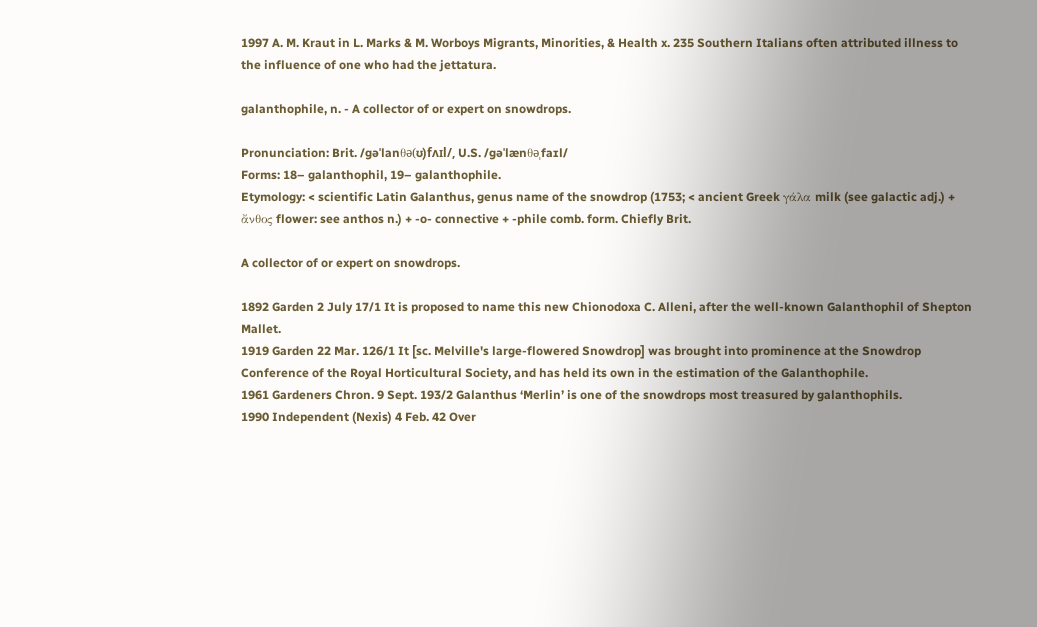1997 A. M. Kraut in L. Marks & M. Worboys Migrants, Minorities, & Health x. 235 Southern Italians often attributed illness to the influence of one who had the jettatura.

galanthophile, n. - A collector of or expert on snowdrops.

Pronunciation: Brit. /ɡəˈlanθə(ʊ)fʌɪl/, U.S. /ɡəˈlænθəˌfaɪl/
Forms: 18– galanthophil, 19– galanthophile.
Etymology: < scientific Latin Galanthus, genus name of the snowdrop (1753; < ancient Greek γάλα milk (see galactic adj.) + ἄνθος flower: see anthos n.) + -o- connective + -phile comb. form. Chiefly Brit.

A collector of or expert on snowdrops.

1892 Garden 2 July 17/1 It is proposed to name this new Chionodoxa C. Alleni, after the well-known Galanthophil of Shepton Mallet.
1919 Garden 22 Mar. 126/1 It [sc. Melville's large-flowered Snowdrop] was brought into prominence at the Snowdrop Conference of the Royal Horticultural Society, and has held its own in the estimation of the Galanthophile.
1961 Gardeners Chron. 9 Sept. 193/2 Galanthus ‘Merlin’ is one of the snowdrops most treasured by galanthophils.
1990 Independent (Nexis) 4 Feb. 42 Over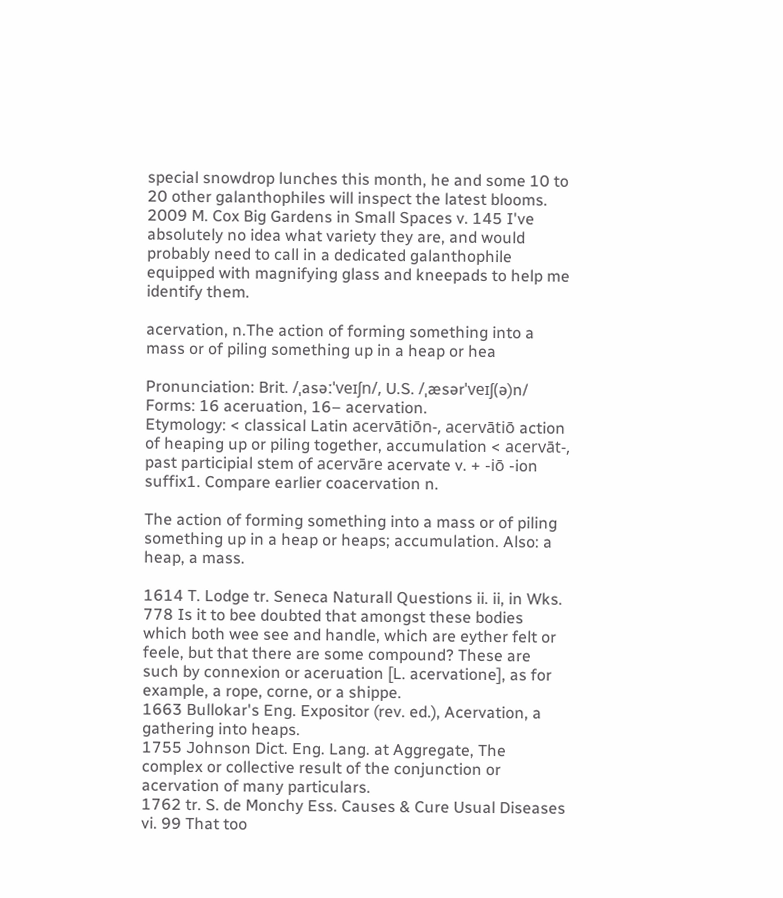special snowdrop lunches this month, he and some 10 to 20 other galanthophiles will inspect the latest blooms.
2009 M. Cox Big Gardens in Small Spaces v. 145 I've absolutely no idea what variety they are, and would probably need to call in a dedicated galanthophile equipped with magnifying glass and kneepads to help me identify them.

acervation, n.The action of forming something into a mass or of piling something up in a heap or hea

Pronunciation: Brit. /ˌasəːˈveɪʃn/, U.S. /ˌæsərˈveɪʃ(ə)n/
Forms: 16 aceruation, 16– acervation.
Etymology: < classical Latin acervātiōn-, acervātiō action of heaping up or piling together, accumulation < acervāt-, past participial stem of acervāre acervate v. + -iō -ion suffix1. Compare earlier coacervation n.

The action of forming something into a mass or of piling something up in a heap or heaps; accumulation. Also: a heap, a mass.

1614 T. Lodge tr. Seneca Naturall Questions ii. ii, in Wks. 778 Is it to bee doubted that amongst these bodies which both wee see and handle, which are eyther felt or feele, but that there are some compound? These are such by connexion or aceruation [L. acervatione], as for example, a rope, corne, or a shippe.
1663 Bullokar's Eng. Expositor (rev. ed.), Acervation, a gathering into heaps.
1755 Johnson Dict. Eng. Lang. at Aggregate, The complex or collective result of the conjunction or acervation of many particulars.
1762 tr. S. de Monchy Ess. Causes & Cure Usual Diseases vi. 99 That too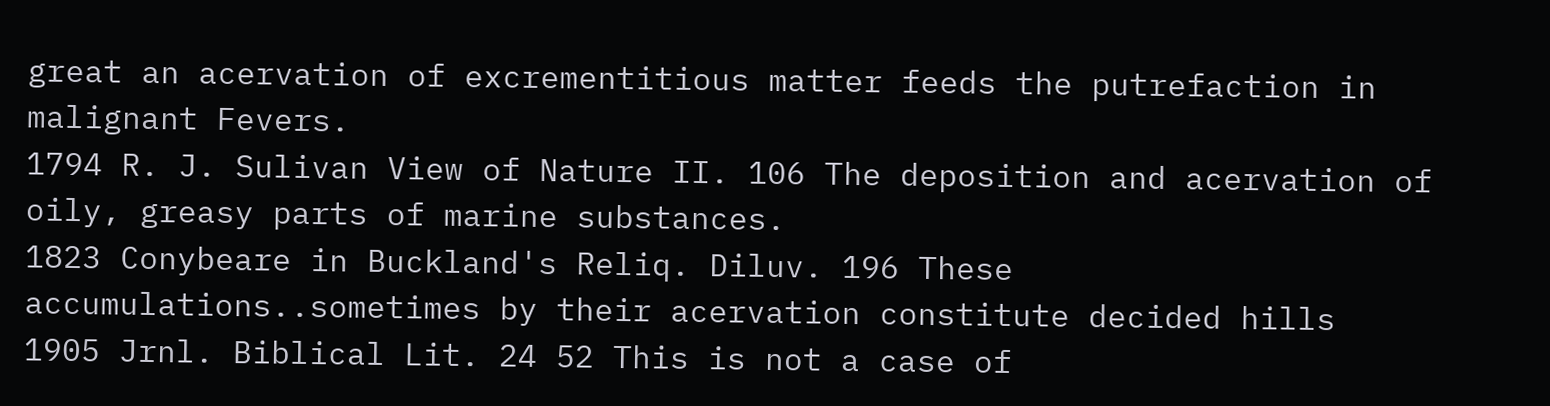great an acervation of excrementitious matter feeds the putrefaction in malignant Fevers.
1794 R. J. Sulivan View of Nature II. 106 The deposition and acervation of oily, greasy parts of marine substances.
1823 Conybeare in Buckland's Reliq. Diluv. 196 These accumulations..sometimes by their acervation constitute decided hills
1905 Jrnl. Biblical Lit. 24 52 This is not a case of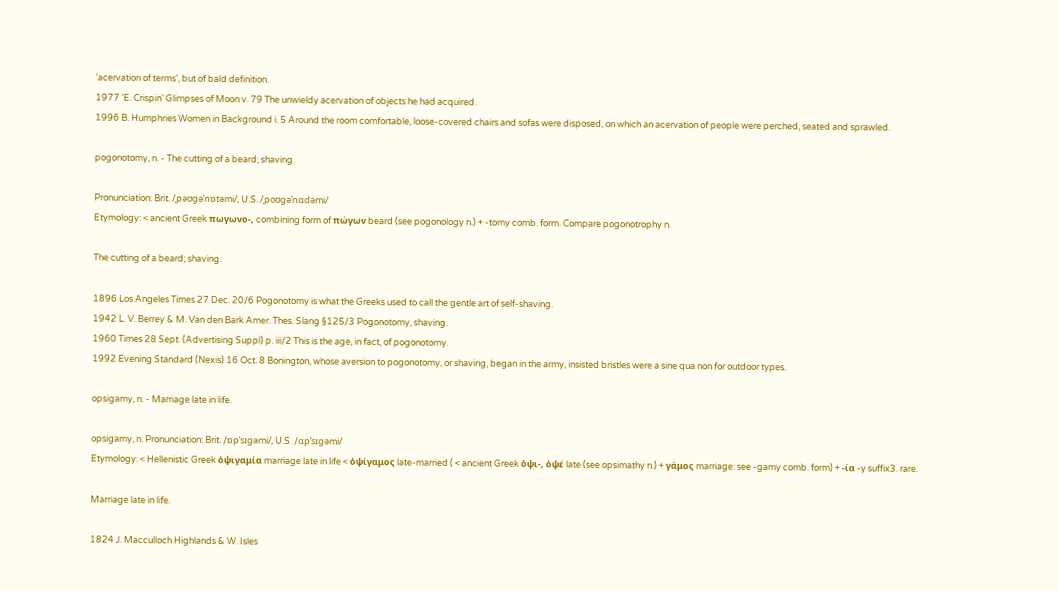‘acervation of terms’, but of bald definition.
1977 ‘E. Crispin’ Glimpses of Moon v. 79 The unwieldy acervation of objects he had acquired.
1996 B. Humphries Women in Background i. 5 Around the room comfortable, loose-covered chairs and sofas were disposed, on which an acervation of people were perched, seated and sprawled.

pogonotomy, n. - The cutting of a beard; shaving.

Pronunciation: Brit. /ˌpəʊɡəˈnɒtəmi/, U.S. /ˌpoʊɡəˈnɑdəmi/
Etymology: < ancient Greek πωγωνο-, combining form of πώγων beard (see pogonology n.) + -tomy comb. form. Compare pogonotrophy n.

The cutting of a beard; shaving.

1896 Los Angeles Times 27 Dec. 20/6 Pogonotomy is what the Greeks used to call the gentle art of self-shaving.
1942 L. V. Berrey & M. Van den Bark Amer. Thes. Slang §125/3 Pogonotomy, shaving.
1960 Times 28 Sept. (Advertising Suppl) p. iii/2 This is the age, in fact, of pogonotomy.
1992 Evening Standard (Nexis) 16 Oct. 8 Bonington, whose aversion to pogonotomy, or shaving, began in the army, insisted bristles were a sine qua non for outdoor types.

opsigamy, n. - Marriage late in life.

opsigamy, n. Pronunciation: Brit. /ɒpˈsɪɡəmi/, U.S. /ɑpˈsɪɡəmi/
Etymology: < Hellenistic Greek ὀψιγαμία marriage late in life < ὀψίγαμος late-married ( < ancient Greek ὀψι-, ὀψέ late (see opsimathy n.) + γάμος marriage: see -gamy comb. form) + -ία -y suffix3. rare.

Marriage late in life.

1824 J. Macculloch Highlands & W. Isles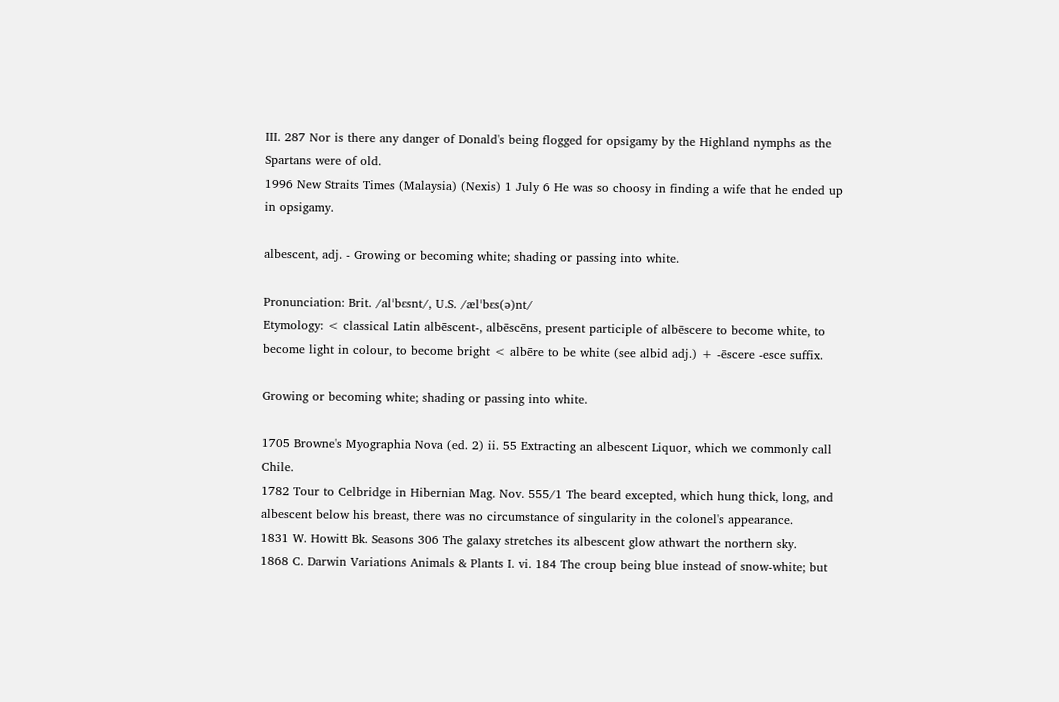III. 287 Nor is there any danger of Donald's being flogged for opsigamy by the Highland nymphs as the Spartans were of old.
1996 New Straits Times (Malaysia) (Nexis) 1 July 6 He was so choosy in finding a wife that he ended up in opsigamy.

albescent, adj. - Growing or becoming white; shading or passing into white.

Pronunciation: Brit. /alˈbɛsnt/, U.S. /ælˈbɛs(ə)nt/
Etymology: < classical Latin albēscent-, albēscēns, present participle of albēscere to become white, to become light in colour, to become bright < albēre to be white (see albid adj.) + -ēscere -esce suffix.

Growing or becoming white; shading or passing into white.

1705 Browne's Myographia Nova (ed. 2) ii. 55 Extracting an albescent Liquor, which we commonly call Chile.
1782 Tour to Celbridge in Hibernian Mag. Nov. 555/1 The beard excepted, which hung thick, long, and albescent below his breast, there was no circumstance of singularity in the colonel's appearance.
1831 W. Howitt Bk. Seasons 306 The galaxy stretches its albescent glow athwart the northern sky.
1868 C. Darwin Variations Animals & Plants I. vi. 184 The croup being blue instead of snow-white; but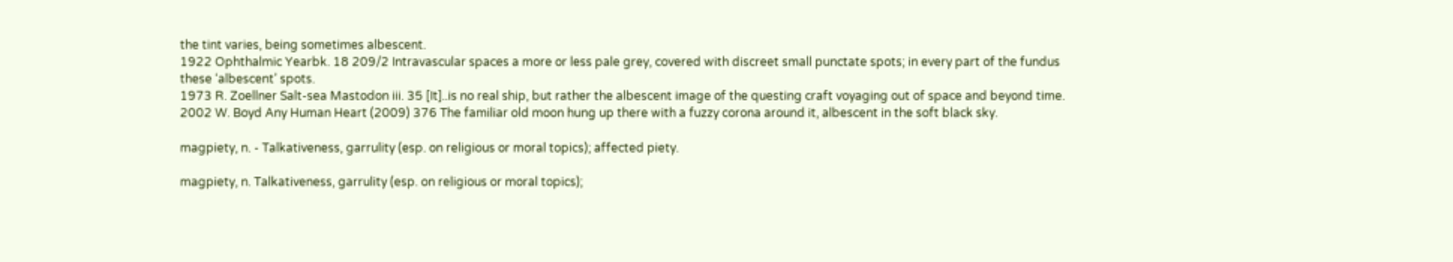the tint varies, being sometimes albescent.
1922 Ophthalmic Yearbk. 18 209/2 Intravascular spaces a more or less pale grey, covered with discreet small punctate spots; in every part of the fundus these ‘albescent’ spots.
1973 R. Zoellner Salt-sea Mastodon iii. 35 [It]..is no real ship, but rather the albescent image of the questing craft voyaging out of space and beyond time.
2002 W. Boyd Any Human Heart (2009) 376 The familiar old moon hung up there with a fuzzy corona around it, albescent in the soft black sky.

magpiety, n. - Talkativeness, garrulity (esp. on religious or moral topics); affected piety.

magpiety, n. Talkativeness, garrulity (esp. on religious or moral topics);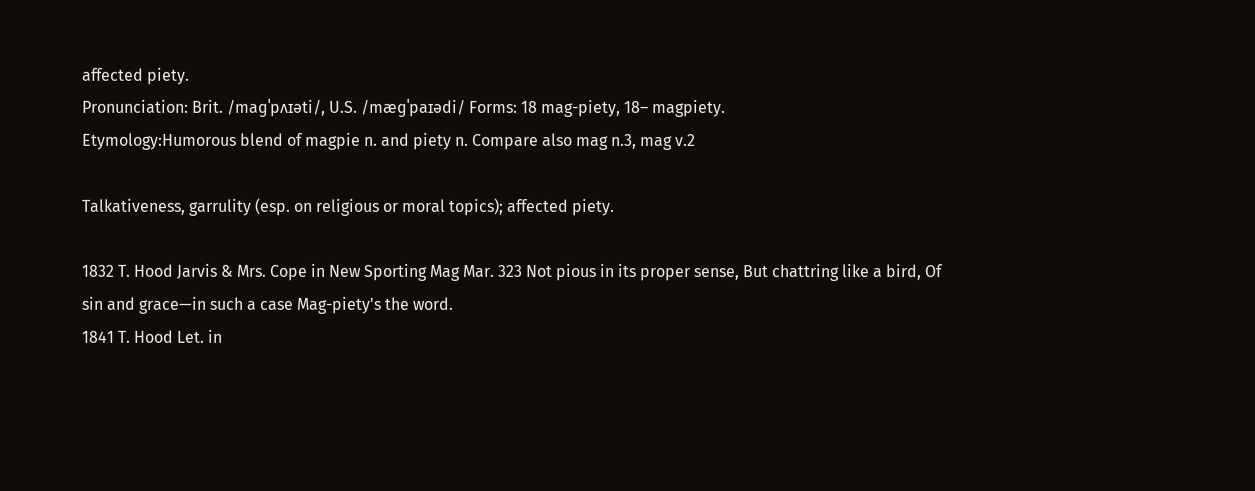affected piety.
Pronunciation: Brit. /maɡˈpʌɪəti/, U.S. /mæɡˈpaɪədi/ Forms: 18 mag-piety, 18– magpiety.
Etymology:Humorous blend of magpie n. and piety n. Compare also mag n.3, mag v.2

Talkativeness, garrulity (esp. on religious or moral topics); affected piety.

1832 T. Hood Jarvis & Mrs. Cope in New Sporting Mag Mar. 323 Not pious in its proper sense, But chattring like a bird, Of sin and grace—in such a case Mag-piety's the word.
1841 T. Hood Let. in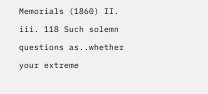Memorials (1860) II. iii. 118 Such solemn questions as..whether your extreme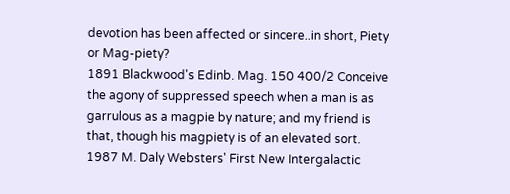devotion has been affected or sincere..in short, Piety or Mag-piety?
1891 Blackwood's Edinb. Mag. 150 400/2 Conceive the agony of suppressed speech when a man is as garrulous as a magpie by nature; and my friend is that, though his magpiety is of an elevated sort.
1987 M. Daly Websters' First New Intergalactic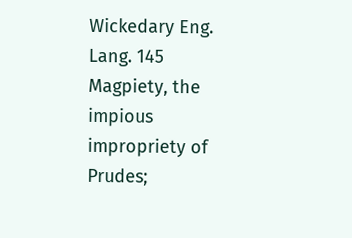Wickedary Eng. Lang. 145 Magpiety, the impious impropriety of Prudes;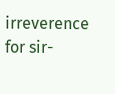irreverence for sir-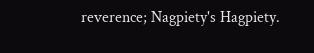reverence; Nagpiety's Hagpiety.